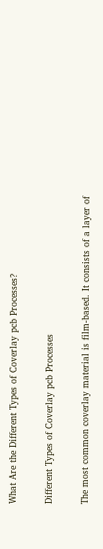What Are the Different Types of Coverlay pcb Processes?

Different Types of Coverlay pcb Processes

The most common coverlay material is film-based. It consists of a layer of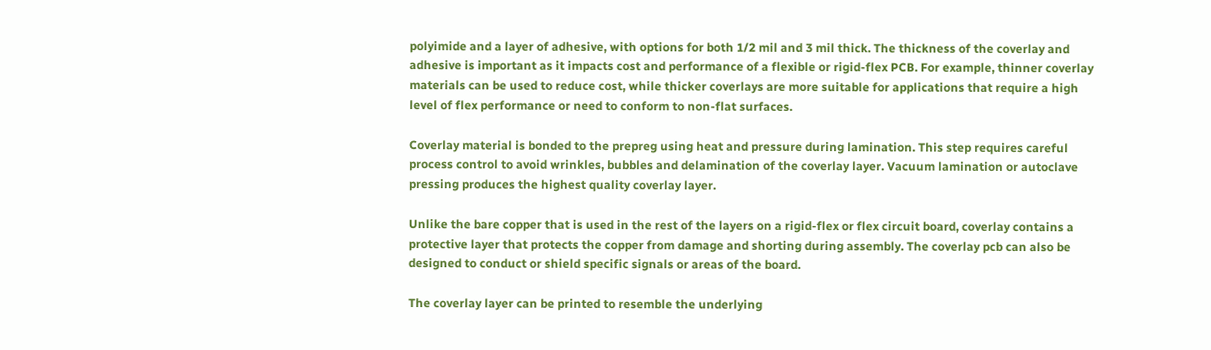polyimide and a layer of adhesive, with options for both 1/2 mil and 3 mil thick. The thickness of the coverlay and adhesive is important as it impacts cost and performance of a flexible or rigid-flex PCB. For example, thinner coverlay materials can be used to reduce cost, while thicker coverlays are more suitable for applications that require a high level of flex performance or need to conform to non-flat surfaces.

Coverlay material is bonded to the prepreg using heat and pressure during lamination. This step requires careful process control to avoid wrinkles, bubbles and delamination of the coverlay layer. Vacuum lamination or autoclave pressing produces the highest quality coverlay layer.

Unlike the bare copper that is used in the rest of the layers on a rigid-flex or flex circuit board, coverlay contains a protective layer that protects the copper from damage and shorting during assembly. The coverlay pcb can also be designed to conduct or shield specific signals or areas of the board.

The coverlay layer can be printed to resemble the underlying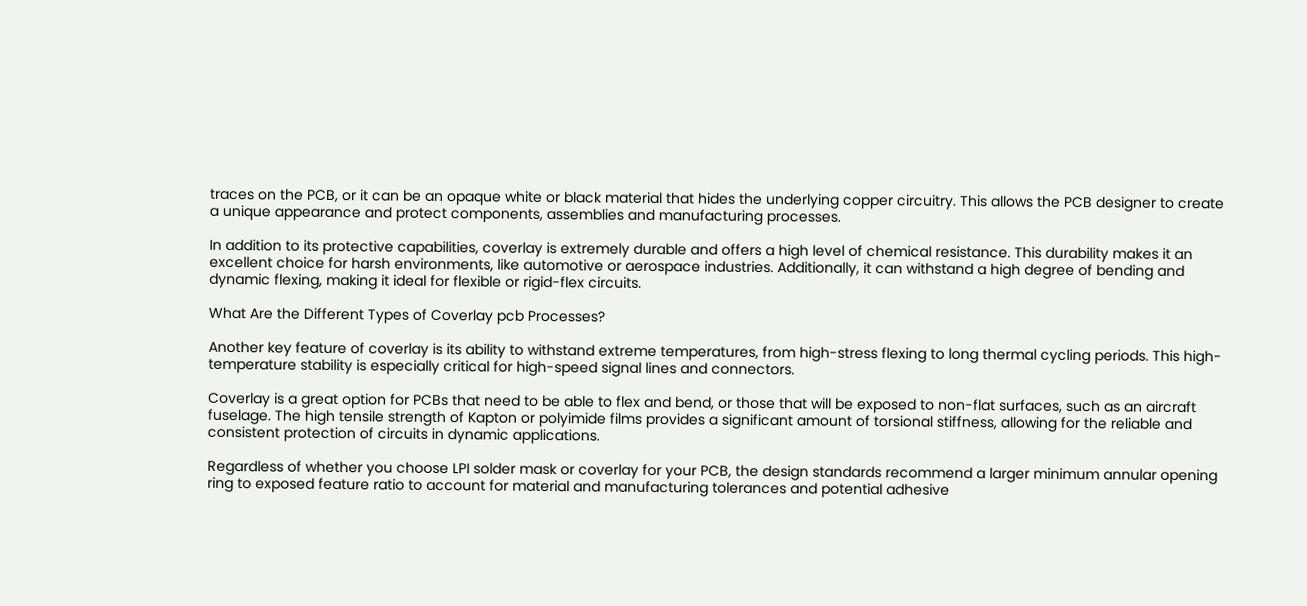traces on the PCB, or it can be an opaque white or black material that hides the underlying copper circuitry. This allows the PCB designer to create a unique appearance and protect components, assemblies and manufacturing processes.

In addition to its protective capabilities, coverlay is extremely durable and offers a high level of chemical resistance. This durability makes it an excellent choice for harsh environments, like automotive or aerospace industries. Additionally, it can withstand a high degree of bending and dynamic flexing, making it ideal for flexible or rigid-flex circuits.

What Are the Different Types of Coverlay pcb Processes?

Another key feature of coverlay is its ability to withstand extreme temperatures, from high-stress flexing to long thermal cycling periods. This high-temperature stability is especially critical for high-speed signal lines and connectors.

Coverlay is a great option for PCBs that need to be able to flex and bend, or those that will be exposed to non-flat surfaces, such as an aircraft fuselage. The high tensile strength of Kapton or polyimide films provides a significant amount of torsional stiffness, allowing for the reliable and consistent protection of circuits in dynamic applications.

Regardless of whether you choose LPI solder mask or coverlay for your PCB, the design standards recommend a larger minimum annular opening ring to exposed feature ratio to account for material and manufacturing tolerances and potential adhesive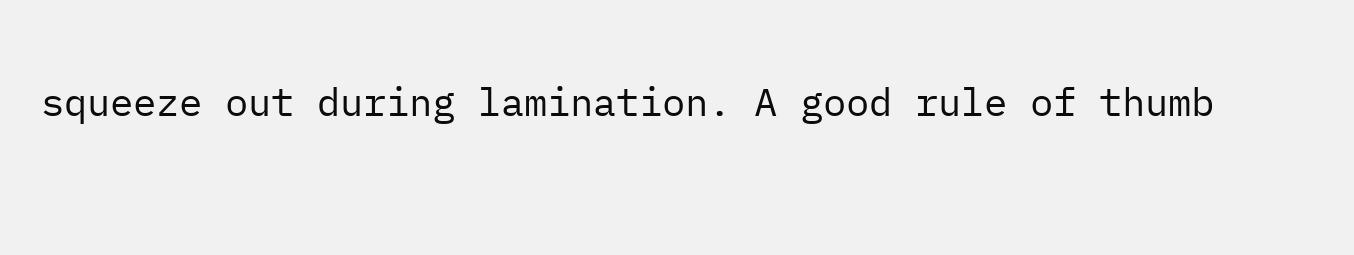squeeze out during lamination. A good rule of thumb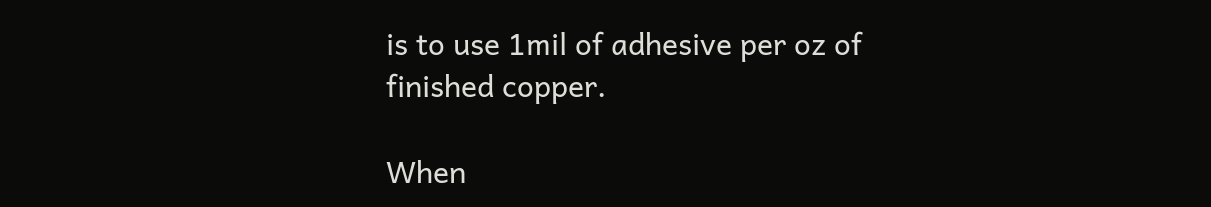is to use 1mil of adhesive per oz of finished copper.

When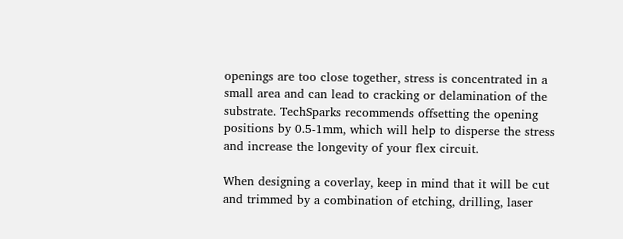openings are too close together, stress is concentrated in a small area and can lead to cracking or delamination of the substrate. TechSparks recommends offsetting the opening positions by 0.5-1mm, which will help to disperse the stress and increase the longevity of your flex circuit.

When designing a coverlay, keep in mind that it will be cut and trimmed by a combination of etching, drilling, laser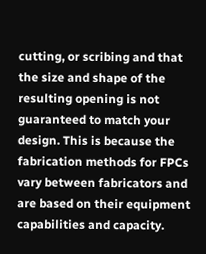cutting, or scribing and that the size and shape of the resulting opening is not guaranteed to match your design. This is because the fabrication methods for FPCs vary between fabricators and are based on their equipment capabilities and capacity.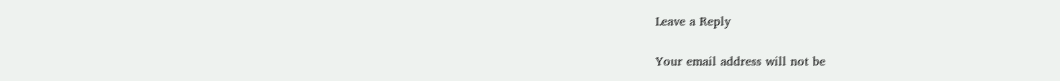Leave a Reply

Your email address will not be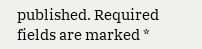published. Required fields are marked *